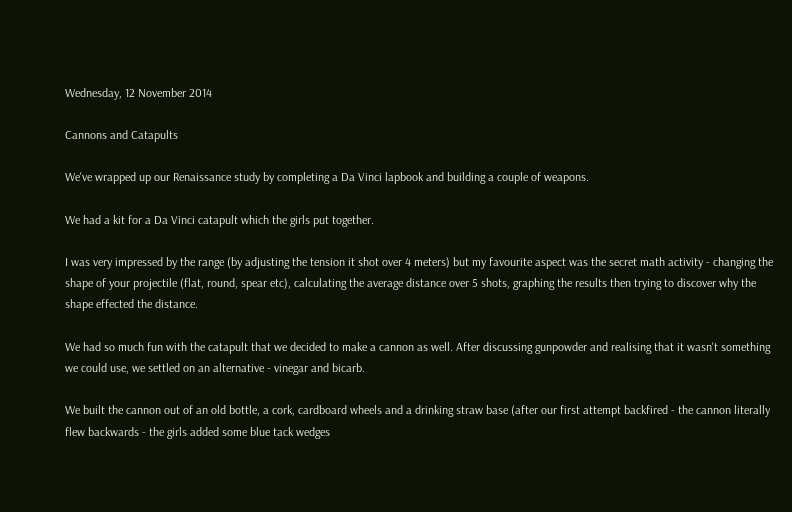Wednesday, 12 November 2014

Cannons and Catapults

We've wrapped up our Renaissance study by completing a Da Vinci lapbook and building a couple of weapons.

We had a kit for a Da Vinci catapult which the girls put together.

I was very impressed by the range (by adjusting the tension it shot over 4 meters) but my favourite aspect was the secret math activity - changing the shape of your projectile (flat, round, spear etc), calculating the average distance over 5 shots, graphing the results then trying to discover why the shape effected the distance.

We had so much fun with the catapult that we decided to make a cannon as well. After discussing gunpowder and realising that it wasn't something we could use, we settled on an alternative - vinegar and bicarb.

We built the cannon out of an old bottle, a cork, cardboard wheels and a drinking straw base (after our first attempt backfired - the cannon literally flew backwards - the girls added some blue tack wedges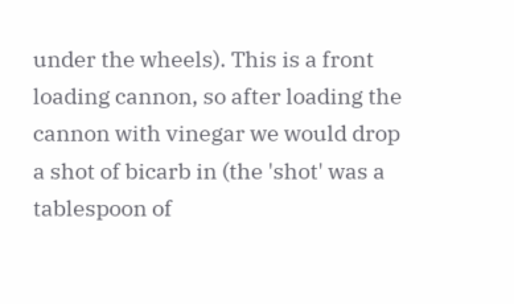under the wheels). This is a front loading cannon, so after loading the cannon with vinegar we would drop a shot of bicarb in (the 'shot' was a tablespoon of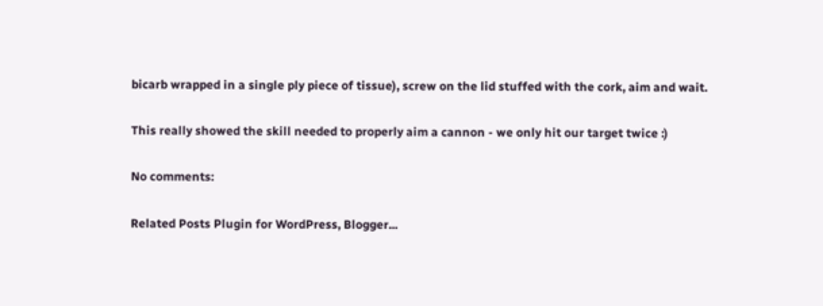bicarb wrapped in a single ply piece of tissue), screw on the lid stuffed with the cork, aim and wait.

This really showed the skill needed to properly aim a cannon - we only hit our target twice :)

No comments:

Related Posts Plugin for WordPress, Blogger...